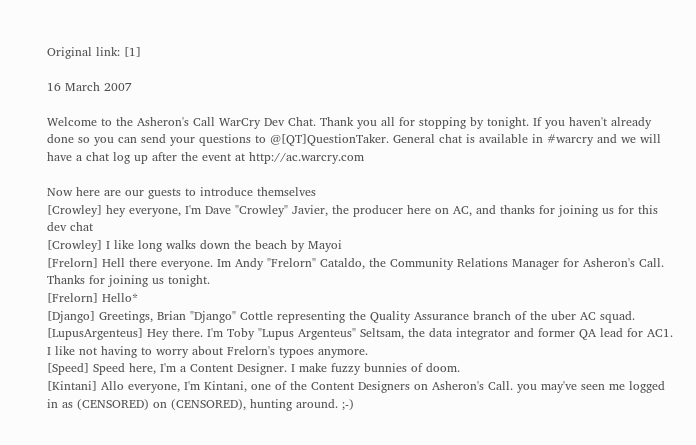Original link: [1]

16 March 2007

Welcome to the Asheron's Call WarCry Dev Chat. Thank you all for stopping by tonight. If you haven't already done so you can send your questions to @[QT]QuestionTaker. General chat is available in #warcry and we will have a chat log up after the event at http://ac.warcry.com

Now here are our guests to introduce themselves
[Crowley] hey everyone, I'm Dave "Crowley" Javier, the producer here on AC, and thanks for joining us for this dev chat
[Crowley] I like long walks down the beach by Mayoi
[Frelorn] Hell there everyone. Im Andy "Frelorn" Cataldo, the Community Relations Manager for Asheron's Call. Thanks for joining us tonight.
[Frelorn] Hello*
[Django] Greetings, Brian "Django" Cottle representing the Quality Assurance branch of the uber AC squad.
[LupusArgenteus] Hey there. I'm Toby "Lupus Argenteus" Seltsam, the data integrator and former QA lead for AC1. I like not having to worry about Frelorn's typoes anymore.
[Speed] Speed here, I'm a Content Designer. I make fuzzy bunnies of doom.
[Kintani] Allo everyone, I'm Kintani, one of the Content Designers on Asheron's Call. you may've seen me logged in as (CENSORED) on (CENSORED), hunting around. ;-)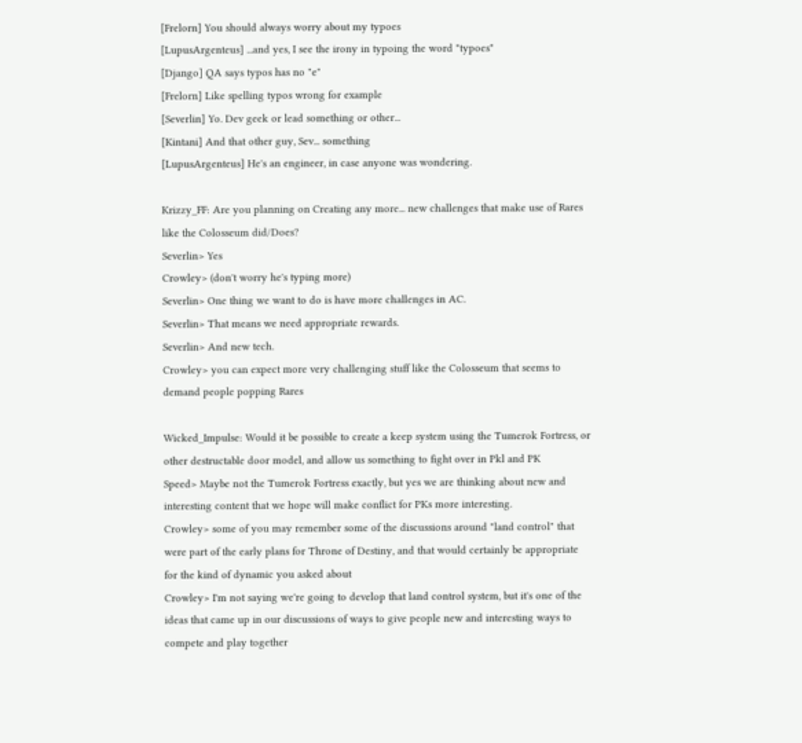[Frelorn] You should always worry about my typoes
[LupusArgenteus] ...and yes, I see the irony in typoing the word "typoes"
[Django] QA says typos has no "e"
[Frelorn] Like spelling typos wrong for example
[Severlin] Yo. Dev geek or lead something or other...
[Kintani] And that other guy, Sev... something
[LupusArgenteus] He's an engineer, in case anyone was wondering.

Krizzy_FF: Are you planning on Creating any more... new challenges that make use of Rares like the Colosseum did/Does?
Severlin> Yes
Crowley> (don't worry he's typing more)
Severlin> One thing we want to do is have more challenges in AC.
Severlin> That means we need appropriate rewards.
Severlin> And new tech.
Crowley> you can expect more very challenging stuff like the Colosseum that seems to demand people popping Rares

Wicked_Impulse: Would it be possible to create a keep system using the Tumerok Fortress, or other destructable door model, and allow us something to fight over in Pkl and PK
Speed> Maybe not the Tumerok Fortress exactly, but yes we are thinking about new and interesting content that we hope will make conflict for PKs more interesting.
Crowley> some of you may remember some of the discussions around "land control" that were part of the early plans for Throne of Destiny, and that would certainly be appropriate for the kind of dynamic you asked about
Crowley> I'm not saying we're going to develop that land control system, but it's one of the ideas that came up in our discussions of ways to give people new and interesting ways to compete and play together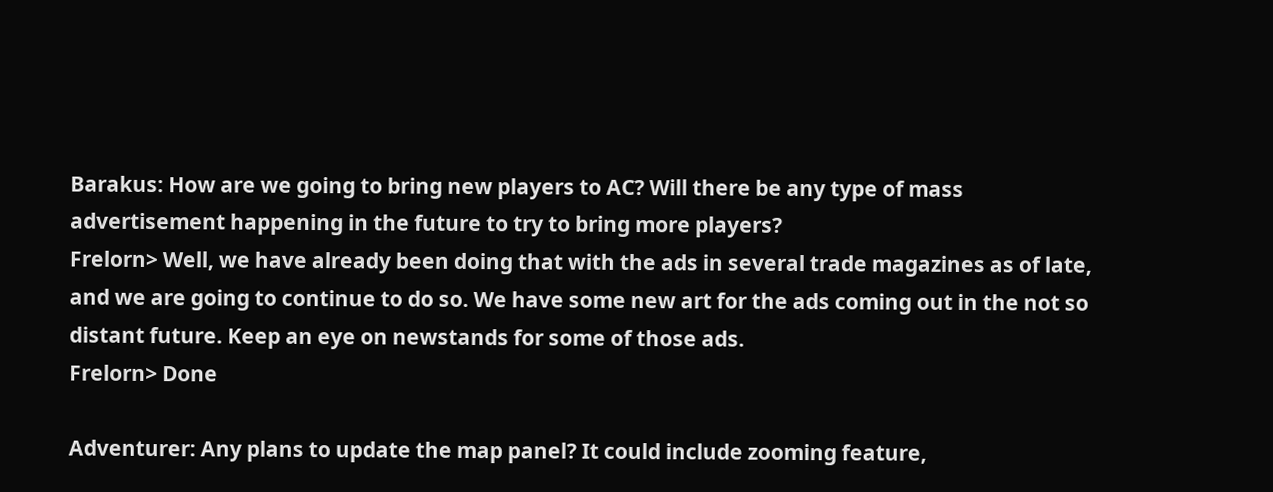Barakus: How are we going to bring new players to AC? Will there be any type of mass advertisement happening in the future to try to bring more players?
Frelorn> Well, we have already been doing that with the ads in several trade magazines as of late, and we are going to continue to do so. We have some new art for the ads coming out in the not so distant future. Keep an eye on newstands for some of those ads.
Frelorn> Done

Adventurer: Any plans to update the map panel? It could include zooming feature,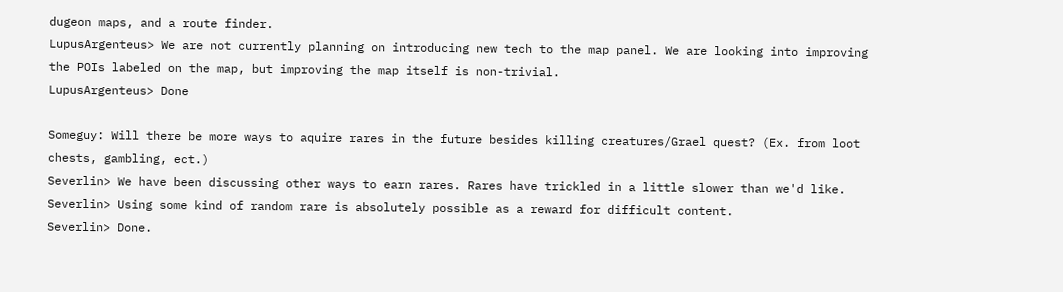dugeon maps, and a route finder.
LupusArgenteus> We are not currently planning on introducing new tech to the map panel. We are looking into improving the POIs labeled on the map, but improving the map itself is non-trivial.
LupusArgenteus> Done

Someguy: Will there be more ways to aquire rares in the future besides killing creatures/Grael quest? (Ex. from loot chests, gambling, ect.)
Severlin> We have been discussing other ways to earn rares. Rares have trickled in a little slower than we'd like.
Severlin> Using some kind of random rare is absolutely possible as a reward for difficult content.
Severlin> Done.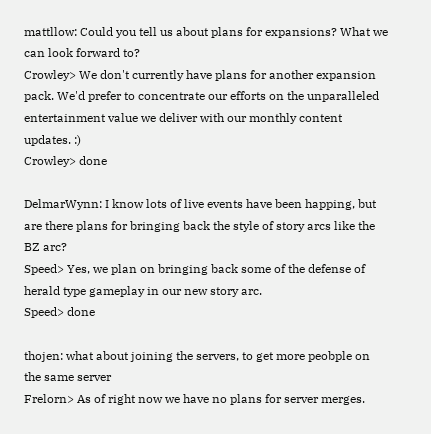mattllow: Could you tell us about plans for expansions? What we can look forward to?
Crowley> We don't currently have plans for another expansion pack. We'd prefer to concentrate our efforts on the unparalleled entertainment value we deliver with our monthly content updates. :)
Crowley> done

DelmarWynn: I know lots of live events have been happing, but are there plans for bringing back the style of story arcs like the BZ arc?
Speed> Yes, we plan on bringing back some of the defense of herald type gameplay in our new story arc.
Speed> done

thojen: what about joining the servers, to get more peobple on the same server
Frelorn> As of right now we have no plans for server merges.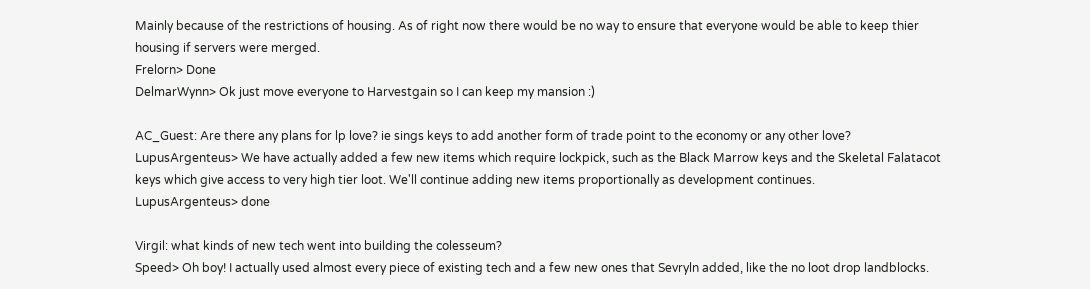Mainly because of the restrictions of housing. As of right now there would be no way to ensure that everyone would be able to keep thier housing if servers were merged.
Frelorn> Done
DelmarWynn> Ok just move everyone to Harvestgain so I can keep my mansion :)

AC_Guest: Are there any plans for lp love? ie sings keys to add another form of trade point to the economy or any other love?
LupusArgenteus> We have actually added a few new items which require lockpick, such as the Black Marrow keys and the Skeletal Falatacot keys which give access to very high tier loot. We'll continue adding new items proportionally as development continues.
LupusArgenteus> done

Virgil: what kinds of new tech went into building the colesseum?
Speed> Oh boy! I actually used almost every piece of existing tech and a few new ones that Sevryln added, like the no loot drop landblocks.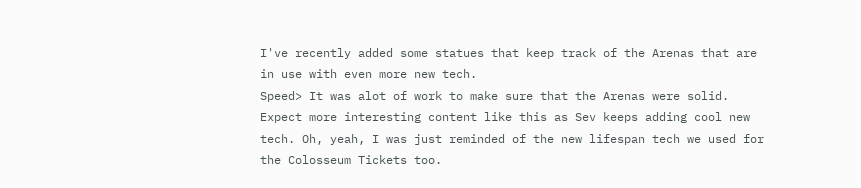I've recently added some statues that keep track of the Arenas that are in use with even more new tech.
Speed> It was alot of work to make sure that the Arenas were solid. Expect more interesting content like this as Sev keeps adding cool new tech. Oh, yeah, I was just reminded of the new lifespan tech we used for the Colosseum Tickets too.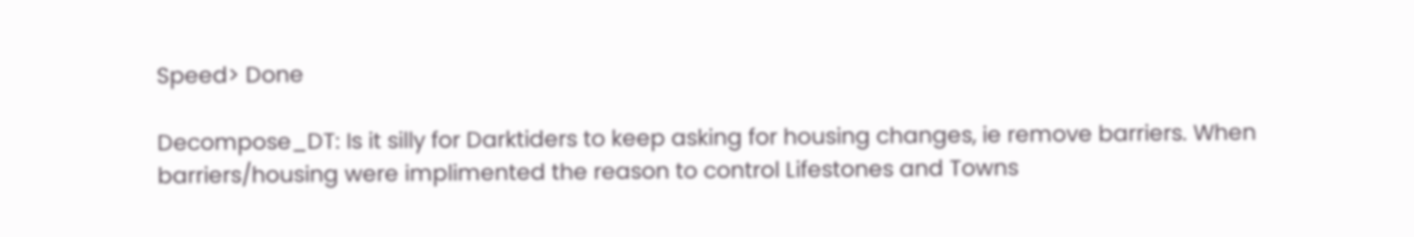Speed> Done

Decompose_DT: Is it silly for Darktiders to keep asking for housing changes, ie remove barriers. When barriers/housing were implimented the reason to control Lifestones and Towns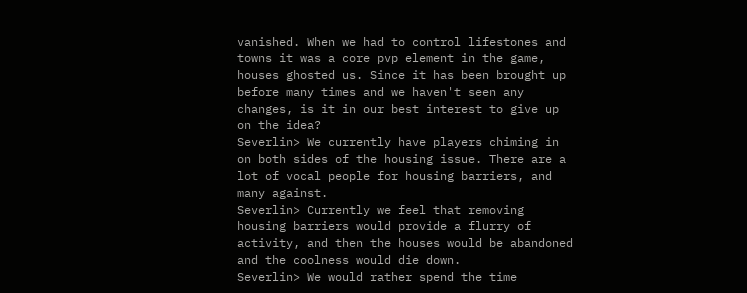vanished. When we had to control lifestones and towns it was a core pvp element in the game, houses ghosted us. Since it has been brought up before many times and we haven't seen any changes, is it in our best interest to give up on the idea?
Severlin> We currently have players chiming in on both sides of the housing issue. There are a lot of vocal people for housing barriers, and many against.
Severlin> Currently we feel that removing housing barriers would provide a flurry of activity, and then the houses would be abandoned and the coolness would die down.
Severlin> We would rather spend the time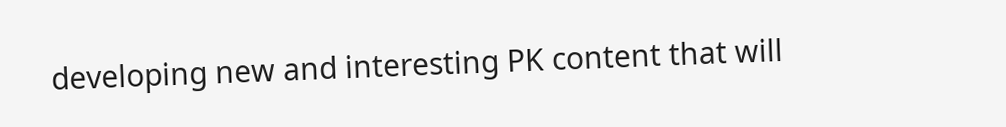developing new and interesting PK content that will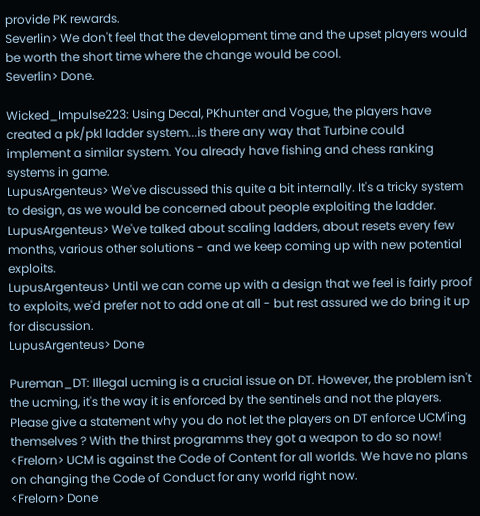provide PK rewards.
Severlin> We don't feel that the development time and the upset players would be worth the short time where the change would be cool.
Severlin> Done.

Wicked_Impulse223: Using Decal, PKhunter and Vogue, the players have created a pk/pkl ladder system...is there any way that Turbine could implement a similar system. You already have fishing and chess ranking systems in game.
LupusArgenteus> We've discussed this quite a bit internally. It's a tricky system to design, as we would be concerned about people exploiting the ladder.
LupusArgenteus> We've talked about scaling ladders, about resets every few months, various other solutions - and we keep coming up with new potential exploits.
LupusArgenteus> Until we can come up with a design that we feel is fairly proof to exploits, we'd prefer not to add one at all - but rest assured we do bring it up for discussion.
LupusArgenteus> Done

Pureman_DT: Illegal ucming is a crucial issue on DT. However, the problem isn't the ucming, it's the way it is enforced by the sentinels and not the players. Please give a statement why you do not let the players on DT enforce UCM'ing themselves ? With the thirst programms they got a weapon to do so now!
<Frelorn> UCM is against the Code of Content for all worlds. We have no plans on changing the Code of Conduct for any world right now.
<Frelorn> Done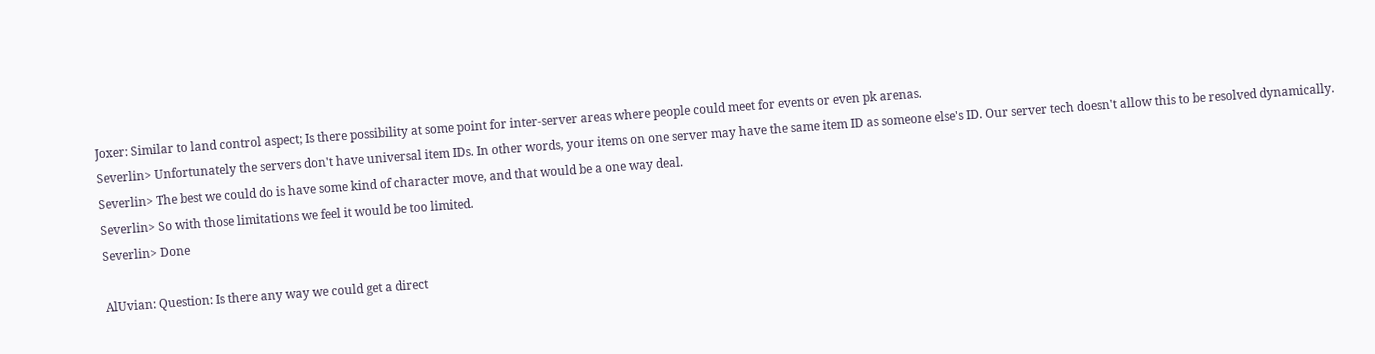Joxer: Similar to land control aspect; Is there possibility at some point for inter-server areas where people could meet for events or even pk arenas.
Severlin> Unfortunately the servers don't have universal item IDs. In other words, your items on one server may have the same item ID as someone else's ID. Our server tech doesn't allow this to be resolved dynamically.
Severlin> The best we could do is have some kind of character move, and that would be a one way deal.
Severlin> So with those limitations we feel it would be too limited.
Severlin> Done

AlUvian: Question: Is there any way we could get a direct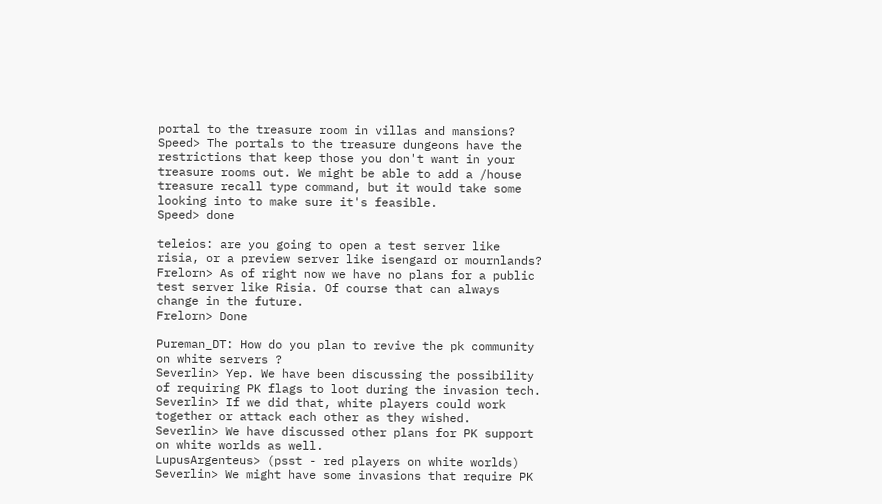portal to the treasure room in villas and mansions?
Speed> The portals to the treasure dungeons have the restrictions that keep those you don't want in your treasure rooms out. We might be able to add a /house treasure recall type command, but it would take some looking into to make sure it's feasible.
Speed> done

teleios: are you going to open a test server like risia, or a preview server like isengard or mournlands?
Frelorn> As of right now we have no plans for a public test server like Risia. Of course that can always change in the future.
Frelorn> Done

Pureman_DT: How do you plan to revive the pk community on white servers ?
Severlin> Yep. We have been discussing the possibility of requiring PK flags to loot during the invasion tech.
Severlin> If we did that, white players could work together or attack each other as they wished.
Severlin> We have discussed other plans for PK support on white worlds as well.
LupusArgenteus> (psst - red players on white worlds)
Severlin> We might have some invasions that require PK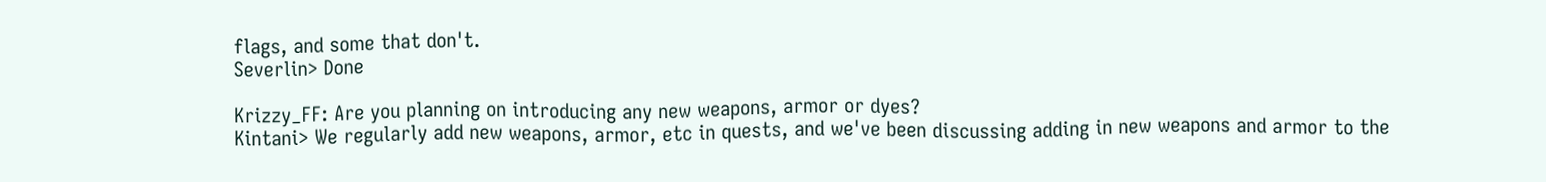flags, and some that don't.
Severlin> Done

Krizzy_FF: Are you planning on introducing any new weapons, armor or dyes?
Kintani> We regularly add new weapons, armor, etc in quests, and we've been discussing adding in new weapons and armor to the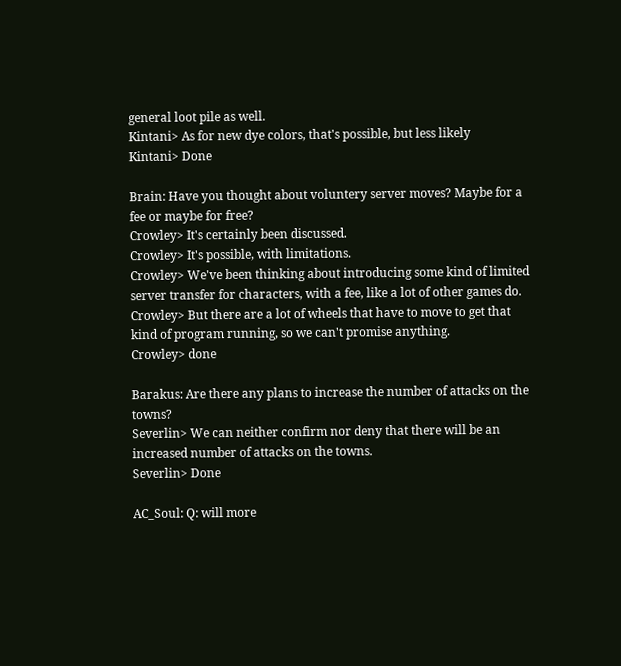general loot pile as well.
Kintani> As for new dye colors, that's possible, but less likely
Kintani> Done

Brain: Have you thought about voluntery server moves? Maybe for a fee or maybe for free?
Crowley> It's certainly been discussed.
Crowley> It's possible, with limitations.
Crowley> We've been thinking about introducing some kind of limited server transfer for characters, with a fee, like a lot of other games do.
Crowley> But there are a lot of wheels that have to move to get that kind of program running, so we can't promise anything.
Crowley> done

Barakus: Are there any plans to increase the number of attacks on the towns?
Severlin> We can neither confirm nor deny that there will be an increased number of attacks on the towns.
Severlin> Done

AC_Soul: Q: will more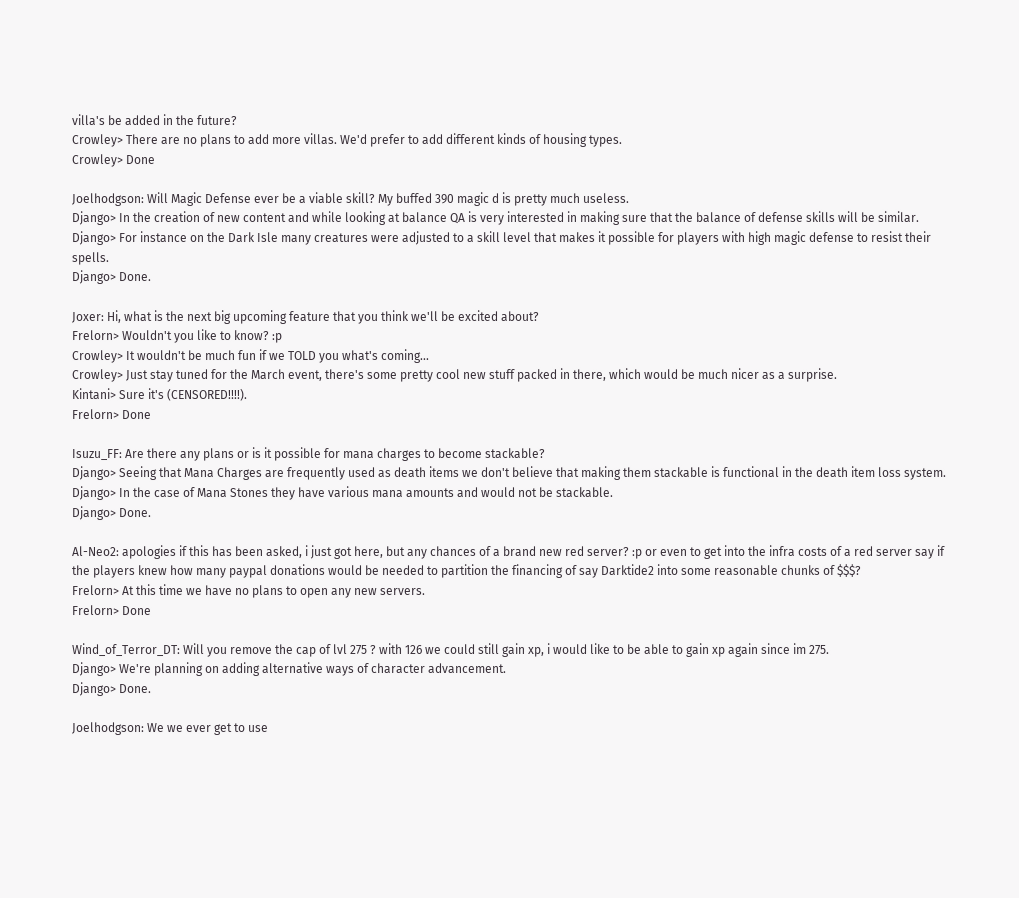villa's be added in the future?
Crowley> There are no plans to add more villas. We'd prefer to add different kinds of housing types.
Crowley> Done

Joelhodgson: Will Magic Defense ever be a viable skill? My buffed 390 magic d is pretty much useless.
Django> In the creation of new content and while looking at balance QA is very interested in making sure that the balance of defense skills will be similar.
Django> For instance on the Dark Isle many creatures were adjusted to a skill level that makes it possible for players with high magic defense to resist their spells.
Django> Done.

Joxer: Hi, what is the next big upcoming feature that you think we'll be excited about?
Frelorn> Wouldn't you like to know? :p
Crowley> It wouldn't be much fun if we TOLD you what's coming...
Crowley> Just stay tuned for the March event, there's some pretty cool new stuff packed in there, which would be much nicer as a surprise.
Kintani> Sure it's (CENSORED!!!!).
Frelorn> Done

Isuzu_FF: Are there any plans or is it possible for mana charges to become stackable?
Django> Seeing that Mana Charges are frequently used as death items we don't believe that making them stackable is functional in the death item loss system.
Django> In the case of Mana Stones they have various mana amounts and would not be stackable.
Django> Done.

Al-Neo2: apologies if this has been asked, i just got here, but any chances of a brand new red server? :p or even to get into the infra costs of a red server say if the players knew how many paypal donations would be needed to partition the financing of say Darktide2 into some reasonable chunks of $$$?
Frelorn> At this time we have no plans to open any new servers.
Frelorn> Done

Wind_of_Terror_DT: Will you remove the cap of lvl 275 ? with 126 we could still gain xp, i would like to be able to gain xp again since im 275.
Django> We're planning on adding alternative ways of character advancement.
Django> Done.

Joelhodgson: We we ever get to use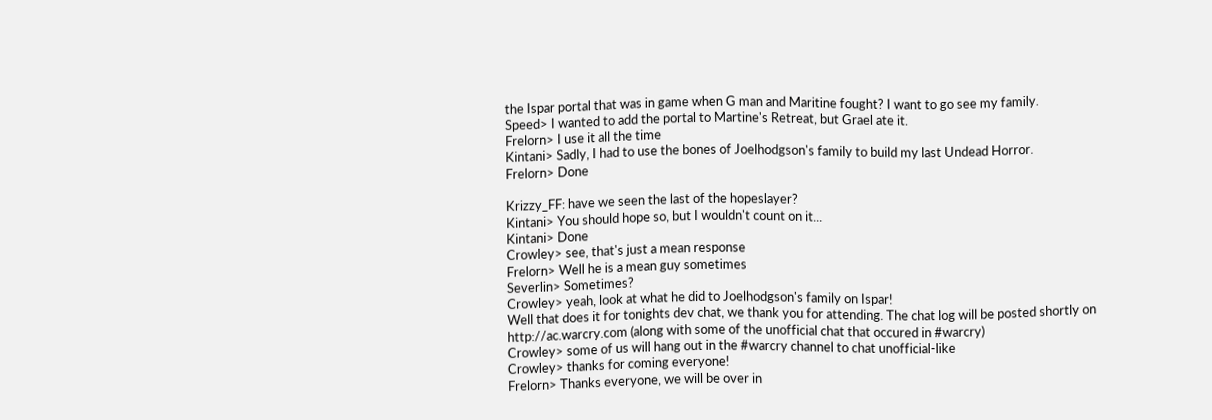the Ispar portal that was in game when G man and Maritine fought? I want to go see my family.
Speed> I wanted to add the portal to Martine's Retreat, but Grael ate it.
Frelorn> I use it all the time
Kintani> Sadly, I had to use the bones of Joelhodgson's family to build my last Undead Horror.
Frelorn> Done

Krizzy_FF: have we seen the last of the hopeslayer?
Kintani> You should hope so, but I wouldn't count on it...
Kintani> Done
Crowley> see, that's just a mean response
Frelorn> Well he is a mean guy sometimes
Severlin> Sometimes?
Crowley> yeah, look at what he did to Joelhodgson's family on Ispar!
Well that does it for tonights dev chat, we thank you for attending. The chat log will be posted shortly on http://ac.warcry.com (along with some of the unofficial chat that occured in #warcry)
Crowley> some of us will hang out in the #warcry channel to chat unofficial-like
Crowley> thanks for coming everyone!
Frelorn> Thanks everyone, we will be over in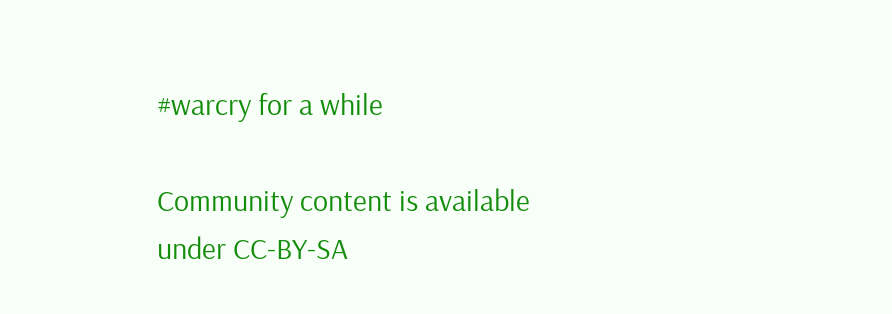#warcry for a while

Community content is available under CC-BY-SA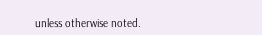unless otherwise noted.